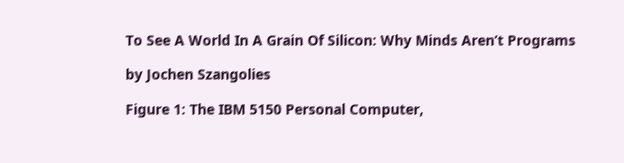To See A World In A Grain Of Silicon: Why Minds Aren’t Programs

by Jochen Szangolies

Figure 1: The IBM 5150 Personal Computer,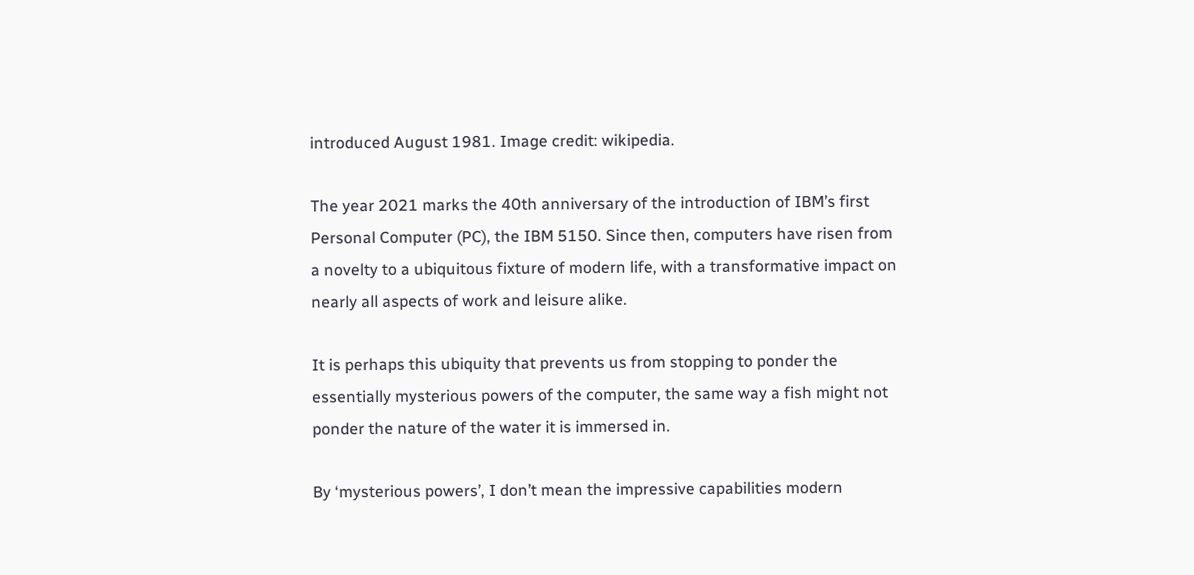introduced August 1981. Image credit: wikipedia.

The year 2021 marks the 40th anniversary of the introduction of IBM’s first Personal Computer (PC), the IBM 5150. Since then, computers have risen from a novelty to a ubiquitous fixture of modern life, with a transformative impact on nearly all aspects of work and leisure alike.

It is perhaps this ubiquity that prevents us from stopping to ponder the essentially mysterious powers of the computer, the same way a fish might not ponder the nature of the water it is immersed in.

By ‘mysterious powers’, I don’t mean the impressive capabilities modern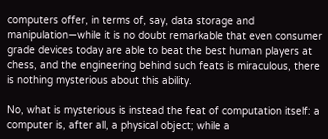computers offer, in terms of, say, data storage and manipulation—while it is no doubt remarkable that even consumer grade devices today are able to beat the best human players at chess, and the engineering behind such feats is miraculous, there is nothing mysterious about this ability.

No, what is mysterious is instead the feat of computation itself: a computer is, after all, a physical object; while a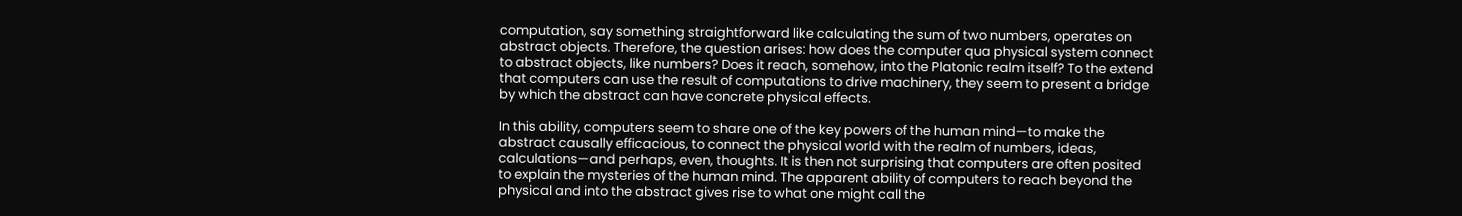computation, say something straightforward like calculating the sum of two numbers, operates on abstract objects. Therefore, the question arises: how does the computer qua physical system connect to abstract objects, like numbers? Does it reach, somehow, into the Platonic realm itself? To the extend that computers can use the result of computations to drive machinery, they seem to present a bridge by which the abstract can have concrete physical effects.

In this ability, computers seem to share one of the key powers of the human mind—to make the abstract causally efficacious, to connect the physical world with the realm of numbers, ideas, calculations—and perhaps, even, thoughts. It is then not surprising that computers are often posited to explain the mysteries of the human mind. The apparent ability of computers to reach beyond the physical and into the abstract gives rise to what one might call the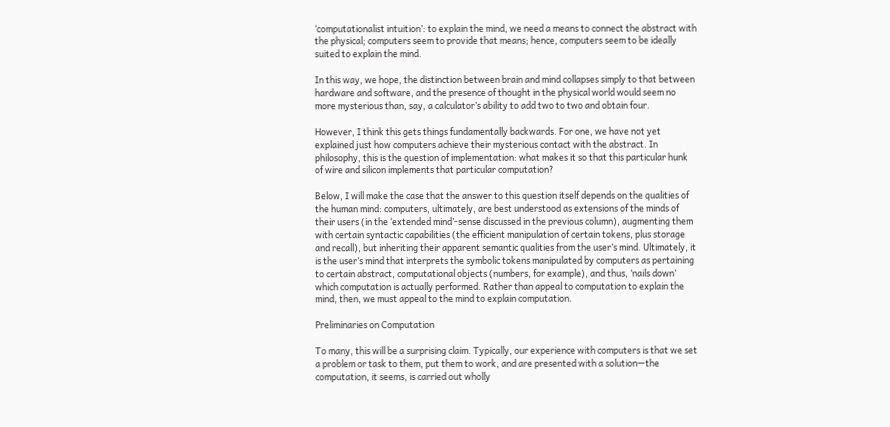‘computationalist intuition’: to explain the mind, we need a means to connect the abstract with the physical; computers seem to provide that means; hence, computers seem to be ideally suited to explain the mind.

In this way, we hope, the distinction between brain and mind collapses simply to that between hardware and software, and the presence of thought in the physical world would seem no more mysterious than, say, a calculator’s ability to add two to two and obtain four.

However, I think this gets things fundamentally backwards. For one, we have not yet explained just how computers achieve their mysterious contact with the abstract. In philosophy, this is the question of implementation: what makes it so that this particular hunk of wire and silicon implements that particular computation?

Below, I will make the case that the answer to this question itself depends on the qualities of the human mind: computers, ultimately, are best understood as extensions of the minds of their users (in the ‘extended mind’-sense discussed in the previous column), augmenting them with certain syntactic capabilities (the efficient manipulation of certain tokens, plus storage and recall), but inheriting their apparent semantic qualities from the user’s mind. Ultimately, it is the user’s mind that interprets the symbolic tokens manipulated by computers as pertaining to certain abstract, computational objects (numbers, for example), and thus, ‘nails down’ which computation is actually performed. Rather than appeal to computation to explain the mind, then, we must appeal to the mind to explain computation.

Preliminaries on Computation

To many, this will be a surprising claim. Typically, our experience with computers is that we set a problem or task to them, put them to work, and are presented with a solution—the computation, it seems, is carried out wholly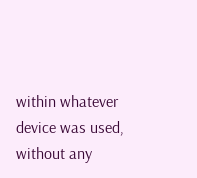within whatever device was used, without any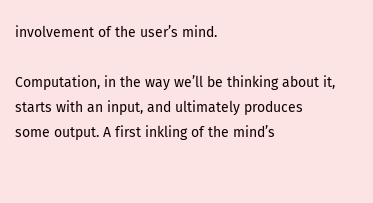involvement of the user’s mind.

Computation, in the way we’ll be thinking about it, starts with an input, and ultimately produces some output. A first inkling of the mind’s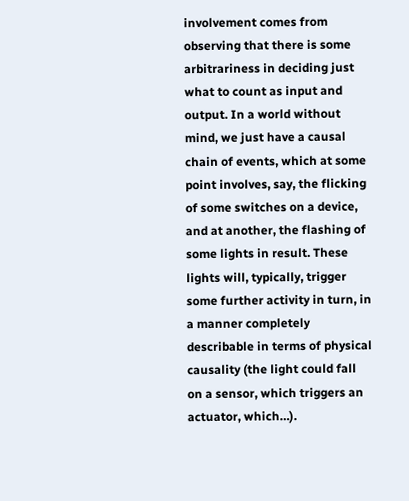involvement comes from observing that there is some arbitrariness in deciding just what to count as input and output. In a world without mind, we just have a causal chain of events, which at some point involves, say, the flicking of some switches on a device, and at another, the flashing of some lights in result. These lights will, typically, trigger some further activity in turn, in a manner completely describable in terms of physical causality (the light could fall on a sensor, which triggers an actuator, which…).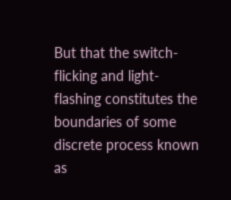But that the switch-flicking and light-flashing constitutes the boundaries of some discrete process known as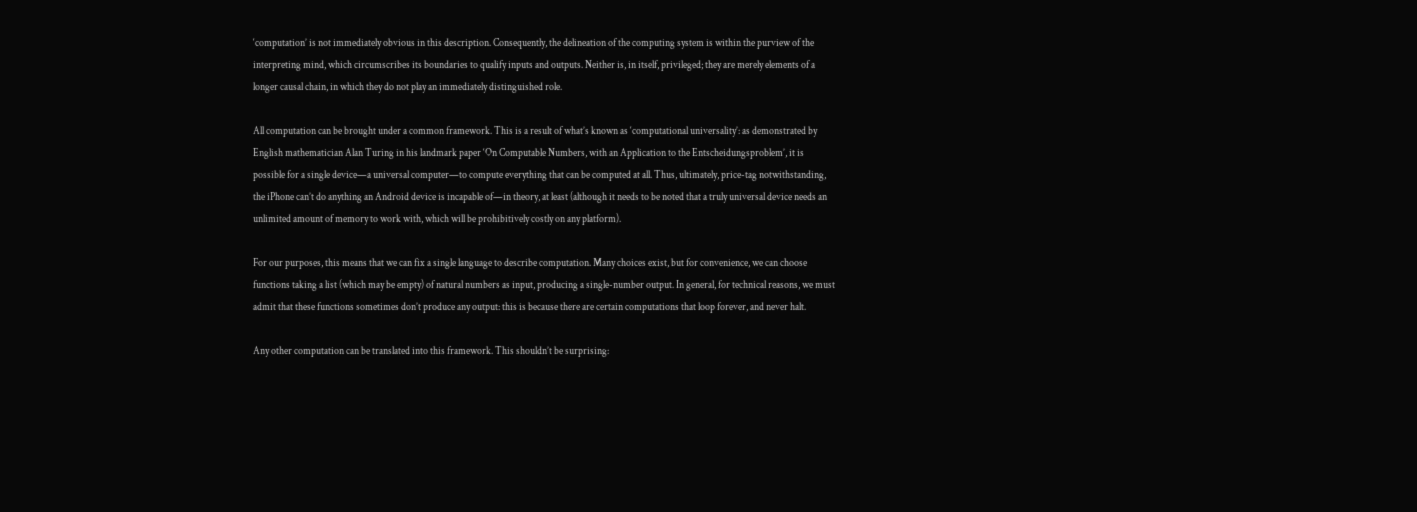‘computation’ is not immediately obvious in this description. Consequently, the delineation of the computing system is within the purview of the interpreting mind, which circumscribes its boundaries to qualify inputs and outputs. Neither is, in itself, privileged; they are merely elements of a longer causal chain, in which they do not play an immediately distinguished role.

All computation can be brought under a common framework. This is a result of what’s known as ‘computational universality’: as demonstrated by English mathematician Alan Turing in his landmark paper ‘On Computable Numbers, with an Application to the Entscheidungsproblem’, it is possible for a single device—a universal computer—to compute everything that can be computed at all. Thus, ultimately, price-tag notwithstanding, the iPhone can’t do anything an Android device is incapable of—in theory, at least (although it needs to be noted that a truly universal device needs an unlimited amount of memory to work with, which will be prohibitively costly on any platform).

For our purposes, this means that we can fix a single language to describe computation. Many choices exist, but for convenience, we can choose functions taking a list (which may be empty) of natural numbers as input, producing a single-number output. In general, for technical reasons, we must admit that these functions sometimes don’t produce any output: this is because there are certain computations that loop forever, and never halt.

Any other computation can be translated into this framework. This shouldn’t be surprising: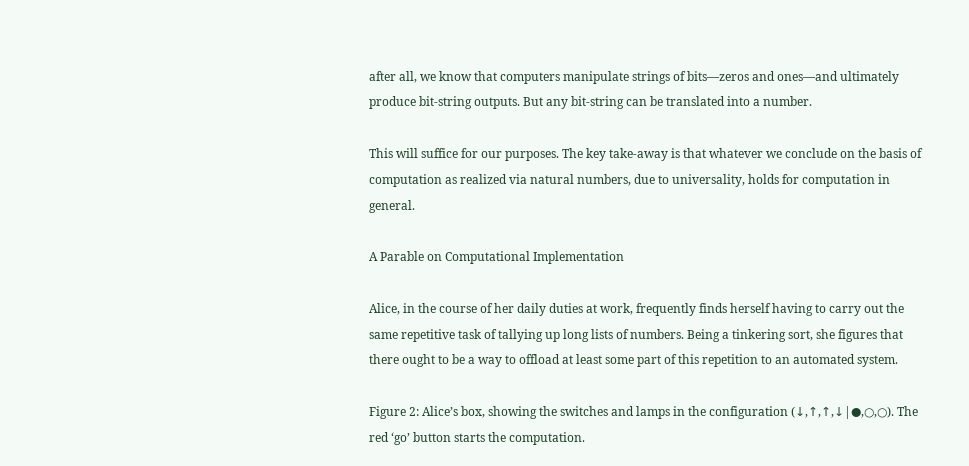after all, we know that computers manipulate strings of bits—zeros and ones—and ultimately produce bit-string outputs. But any bit-string can be translated into a number.

This will suffice for our purposes. The key take-away is that whatever we conclude on the basis of computation as realized via natural numbers, due to universality, holds for computation in general.

A Parable on Computational Implementation

Alice, in the course of her daily duties at work, frequently finds herself having to carry out the same repetitive task of tallying up long lists of numbers. Being a tinkering sort, she figures that there ought to be a way to offload at least some part of this repetition to an automated system.

Figure 2: Alice’s box, showing the switches and lamps in the configuration (↓,↑,↑,↓|●,○,○). The red ‘go’ button starts the computation.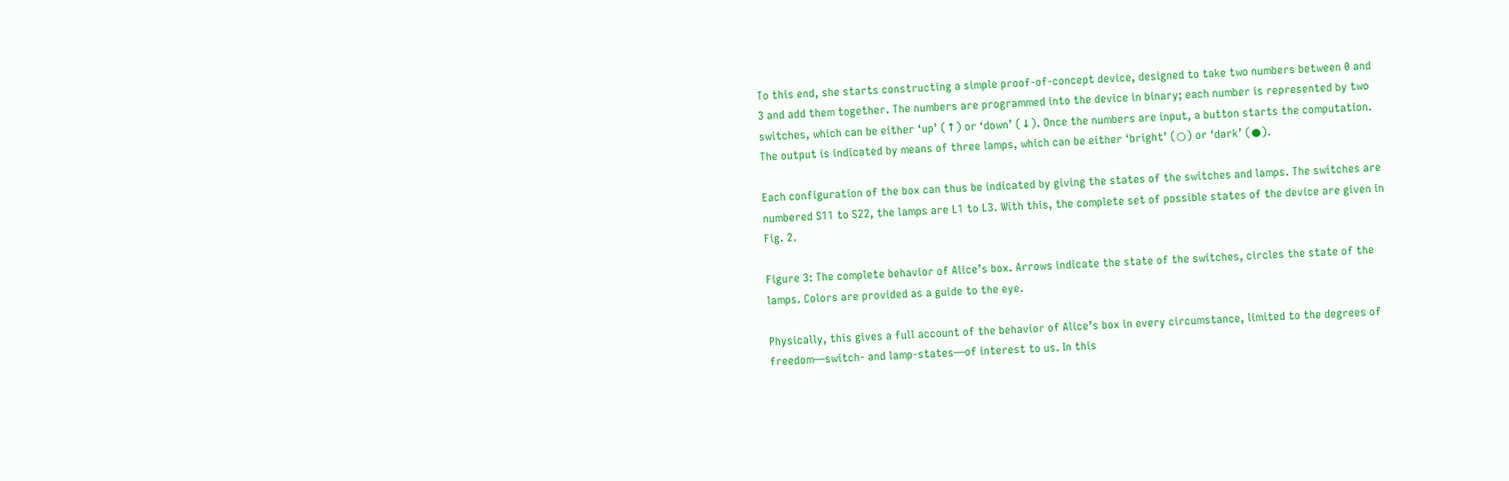To this end, she starts constructing a simple proof-of-concept device, designed to take two numbers between 0 and 3 and add them together. The numbers are programmed into the device in binary; each number is represented by two switches, which can be either ‘up’ (↑) or ‘down’ (↓). Once the numbers are input, a button starts the computation. The output is indicated by means of three lamps, which can be either ‘bright’ (○) or ‘dark’ (●).

Each configuration of the box can thus be indicated by giving the states of the switches and lamps. The switches are numbered S11 to S22, the lamps are L1 to L3. With this, the complete set of possible states of the device are given in Fig. 2.

Figure 3: The complete behavior of Alice’s box. Arrows indicate the state of the switches, circles the state of the lamps. Colors are provided as a guide to the eye.

Physically, this gives a full account of the behavior of Alice’s box in every circumstance, limited to the degrees of freedom—switch- and lamp-states—of interest to us. In this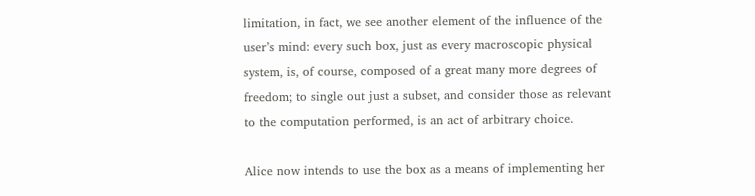limitation, in fact, we see another element of the influence of the user’s mind: every such box, just as every macroscopic physical system, is, of course, composed of a great many more degrees of freedom; to single out just a subset, and consider those as relevant to the computation performed, is an act of arbitrary choice.

Alice now intends to use the box as a means of implementing her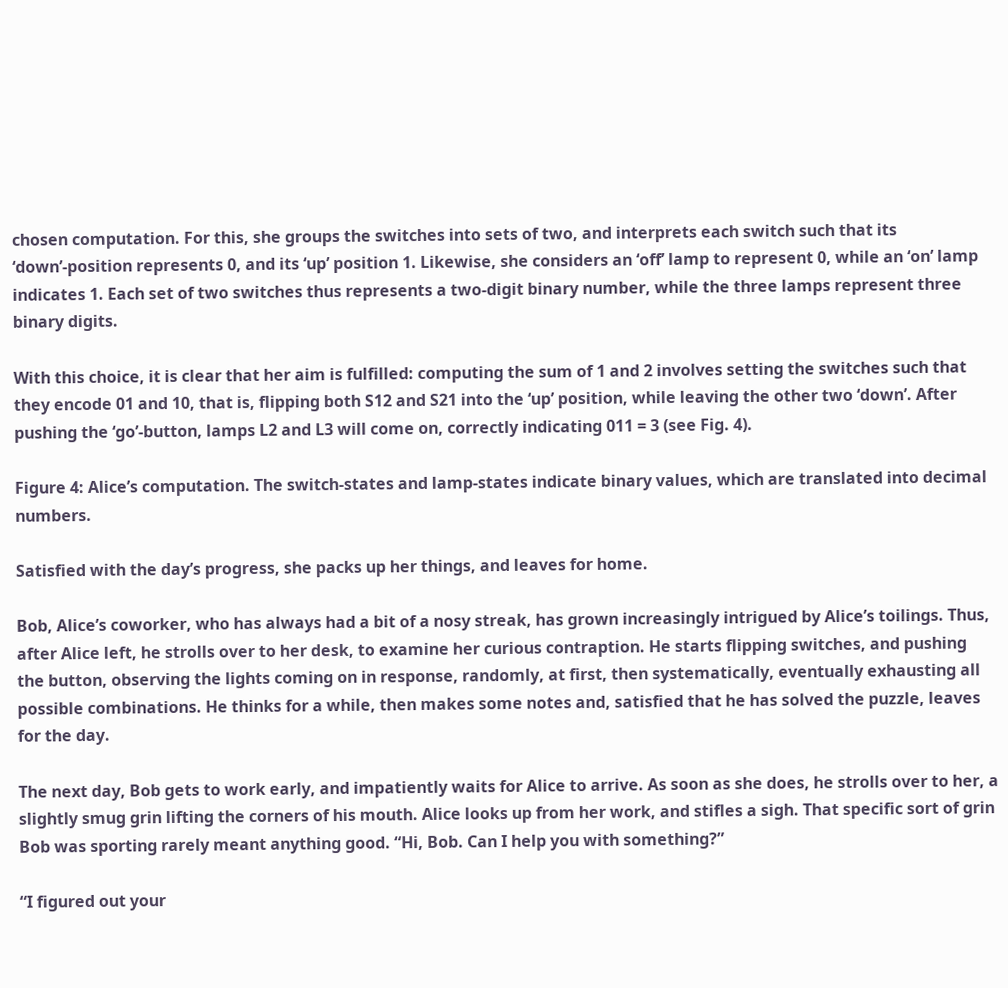chosen computation. For this, she groups the switches into sets of two, and interprets each switch such that its ‘down’-position represents 0, and its ‘up’ position 1. Likewise, she considers an ‘off’ lamp to represent 0, while an ‘on’ lamp indicates 1. Each set of two switches thus represents a two-digit binary number, while the three lamps represent three binary digits.

With this choice, it is clear that her aim is fulfilled: computing the sum of 1 and 2 involves setting the switches such that they encode 01 and 10, that is, flipping both S12 and S21 into the ‘up’ position, while leaving the other two ‘down’. After pushing the ‘go’-button, lamps L2 and L3 will come on, correctly indicating 011 = 3 (see Fig. 4).

Figure 4: Alice’s computation. The switch-states and lamp-states indicate binary values, which are translated into decimal numbers.

Satisfied with the day’s progress, she packs up her things, and leaves for home.

Bob, Alice’s coworker, who has always had a bit of a nosy streak, has grown increasingly intrigued by Alice’s toilings. Thus, after Alice left, he strolls over to her desk, to examine her curious contraption. He starts flipping switches, and pushing the button, observing the lights coming on in response, randomly, at first, then systematically, eventually exhausting all possible combinations. He thinks for a while, then makes some notes and, satisfied that he has solved the puzzle, leaves for the day.

The next day, Bob gets to work early, and impatiently waits for Alice to arrive. As soon as she does, he strolls over to her, a slightly smug grin lifting the corners of his mouth. Alice looks up from her work, and stifles a sigh. That specific sort of grin Bob was sporting rarely meant anything good. “Hi, Bob. Can I help you with something?”

“I figured out your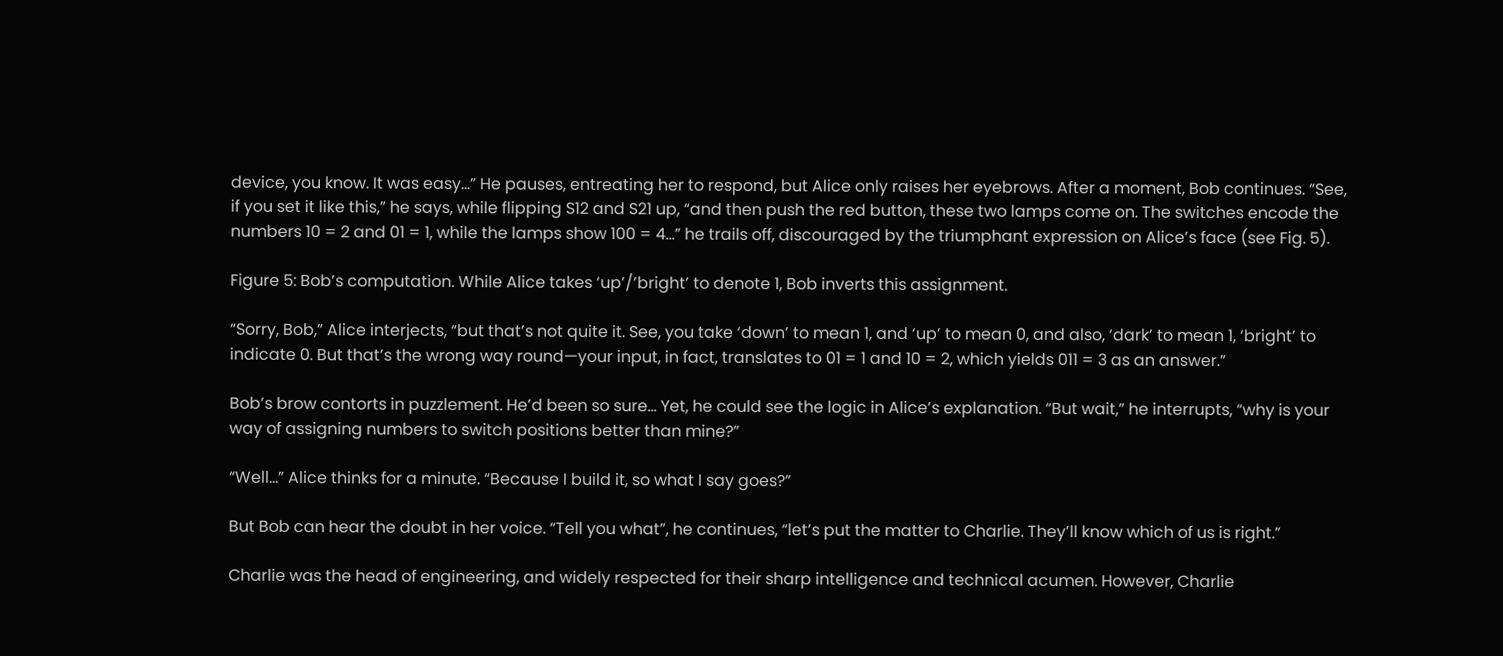device, you know. It was easy…” He pauses, entreating her to respond, but Alice only raises her eyebrows. After a moment, Bob continues. “See, if you set it like this,” he says, while flipping S12 and S21 up, “and then push the red button, these two lamps come on. The switches encode the numbers 10 = 2 and 01 = 1, while the lamps show 100 = 4…” he trails off, discouraged by the triumphant expression on Alice’s face (see Fig. 5).

Figure 5: Bob’s computation. While Alice takes ‘up’/’bright’ to denote 1, Bob inverts this assignment.

“Sorry, Bob,” Alice interjects, “but that’s not quite it. See, you take ‘down’ to mean 1, and ‘up’ to mean 0, and also, ‘dark’ to mean 1, ‘bright’ to indicate 0. But that’s the wrong way round—your input, in fact, translates to 01 = 1 and 10 = 2, which yields 011 = 3 as an answer.”

Bob’s brow contorts in puzzlement. He’d been so sure… Yet, he could see the logic in Alice’s explanation. “But wait,” he interrupts, “why is your way of assigning numbers to switch positions better than mine?”

“Well…” Alice thinks for a minute. “Because I build it, so what I say goes?”

But Bob can hear the doubt in her voice. “Tell you what”, he continues, “let’s put the matter to Charlie. They’ll know which of us is right.”

Charlie was the head of engineering, and widely respected for their sharp intelligence and technical acumen. However, Charlie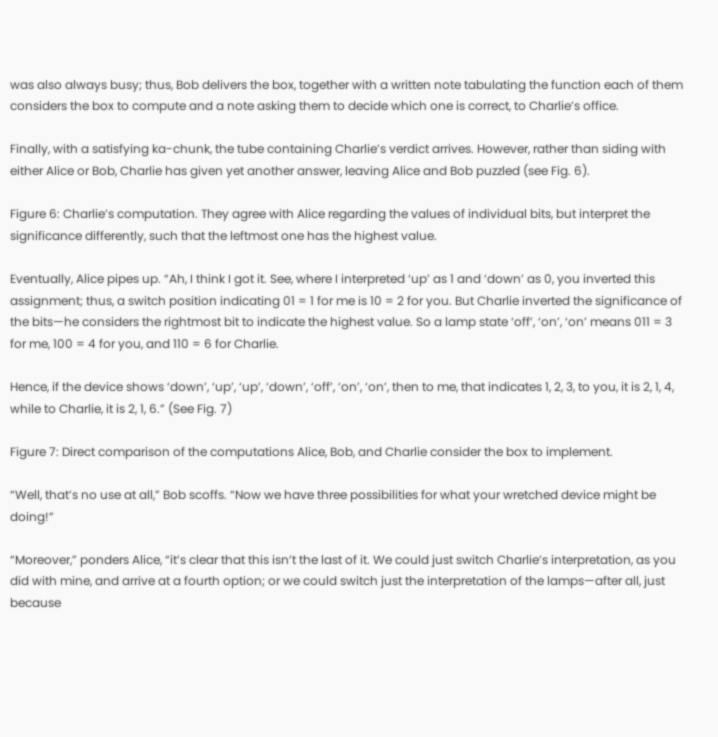was also always busy; thus, Bob delivers the box, together with a written note tabulating the function each of them considers the box to compute and a note asking them to decide which one is correct, to Charlie’s office.

Finally, with a satisfying ka-chunk, the tube containing Charlie’s verdict arrives. However, rather than siding with either Alice or Bob, Charlie has given yet another answer, leaving Alice and Bob puzzled (see Fig. 6).

Figure 6: Charlie’s computation. They agree with Alice regarding the values of individual bits, but interpret the significance differently, such that the leftmost one has the highest value.

Eventually, Alice pipes up. “Ah, I think I got it. See, where I interpreted ‘up’ as 1 and ‘down’ as 0, you inverted this assignment; thus, a switch position indicating 01 = 1 for me is 10 = 2 for you. But Charlie inverted the significance of the bits—he considers the rightmost bit to indicate the highest value. So a lamp state ‘off’, ‘on’, ‘on’ means 011 = 3 for me, 100 = 4 for you, and 110 = 6 for Charlie.

Hence, if the device shows ‘down’, ‘up’, ‘up’, ‘down’, ‘off’, ‘on’, ‘on’, then to me, that indicates 1, 2, 3, to you, it is 2, 1, 4, while to Charlie, it is 2, 1, 6.” (See Fig. 7)

Figure 7: Direct comparison of the computations Alice, Bob, and Charlie consider the box to implement.

“Well, that’s no use at all,” Bob scoffs. “Now we have three possibilities for what your wretched device might be doing!”

“Moreover,” ponders Alice, “it’s clear that this isn’t the last of it. We could just switch Charlie’s interpretation, as you did with mine, and arrive at a fourth option; or we could switch just the interpretation of the lamps—after all, just because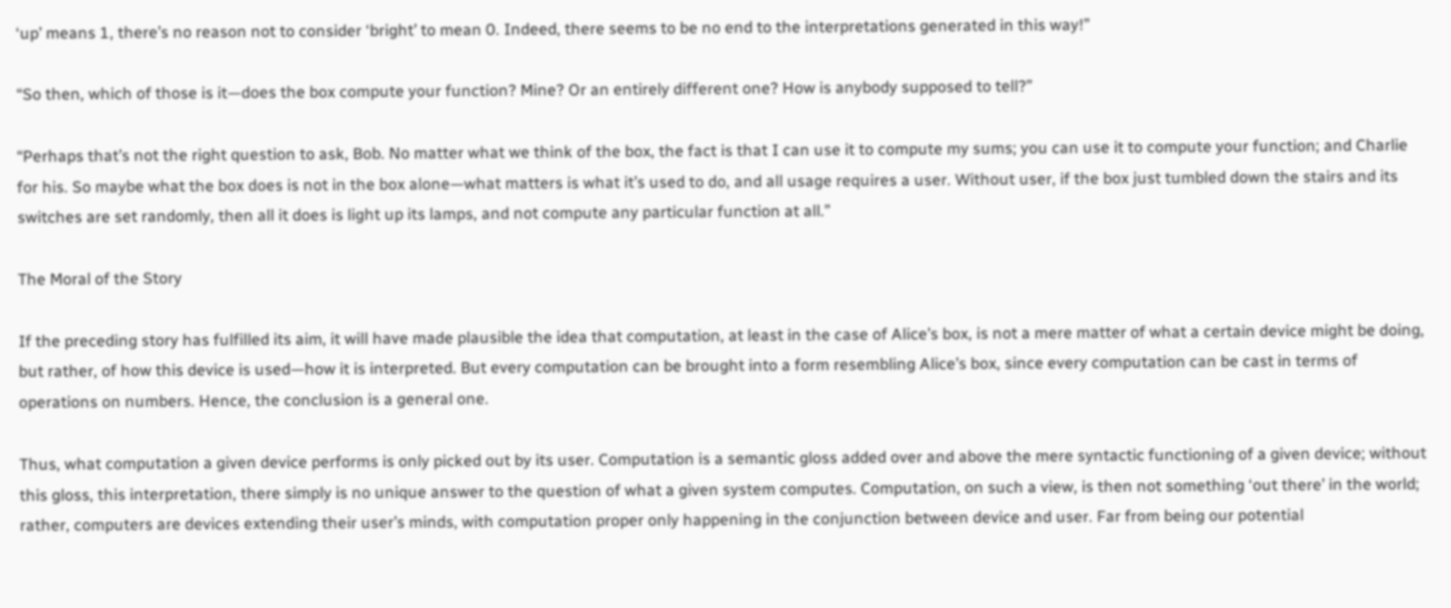‘up’ means 1, there’s no reason not to consider ‘bright’ to mean 0. Indeed, there seems to be no end to the interpretations generated in this way!”

“So then, which of those is it—does the box compute your function? Mine? Or an entirely different one? How is anybody supposed to tell?”

“Perhaps that’s not the right question to ask, Bob. No matter what we think of the box, the fact is that I can use it to compute my sums; you can use it to compute your function; and Charlie for his. So maybe what the box does is not in the box alone—what matters is what it’s used to do, and all usage requires a user. Without user, if the box just tumbled down the stairs and its switches are set randomly, then all it does is light up its lamps, and not compute any particular function at all.”

The Moral of the Story

If the preceding story has fulfilled its aim, it will have made plausible the idea that computation, at least in the case of Alice’s box, is not a mere matter of what a certain device might be doing, but rather, of how this device is used—how it is interpreted. But every computation can be brought into a form resembling Alice’s box, since every computation can be cast in terms of operations on numbers. Hence, the conclusion is a general one.

Thus, what computation a given device performs is only picked out by its user. Computation is a semantic gloss added over and above the mere syntactic functioning of a given device; without this gloss, this interpretation, there simply is no unique answer to the question of what a given system computes. Computation, on such a view, is then not something ‘out there’ in the world; rather, computers are devices extending their user’s minds, with computation proper only happening in the conjunction between device and user. Far from being our potential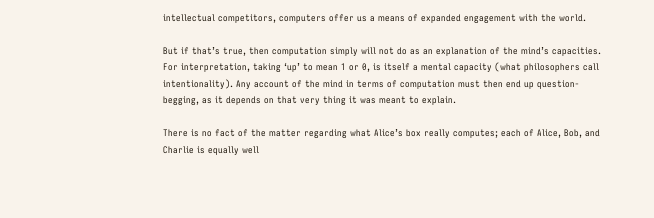intellectual competitors, computers offer us a means of expanded engagement with the world.

But if that’s true, then computation simply will not do as an explanation of the mind’s capacities. For interpretation, taking ‘up’ to mean 1 or 0, is itself a mental capacity (what philosophers call intentionality). Any account of the mind in terms of computation must then end up question-begging, as it depends on that very thing it was meant to explain.

There is no fact of the matter regarding what Alice’s box really computes; each of Alice, Bob, and Charlie is equally well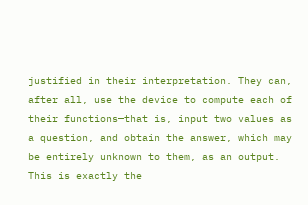justified in their interpretation. They can, after all, use the device to compute each of their functions—that is, input two values as a question, and obtain the answer, which may be entirely unknown to them, as an output. This is exactly the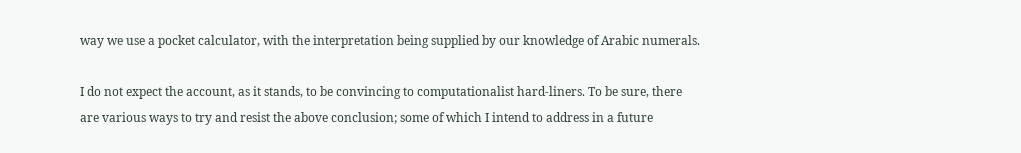way we use a pocket calculator, with the interpretation being supplied by our knowledge of Arabic numerals.

I do not expect the account, as it stands, to be convincing to computationalist hard-liners. To be sure, there are various ways to try and resist the above conclusion; some of which I intend to address in a future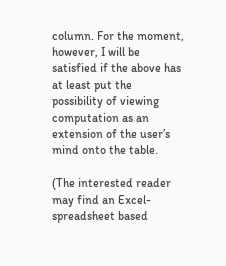column. For the moment, however, I will be satisfied if the above has at least put the possibility of viewing computation as an extension of the user’s mind onto the table.

(The interested reader may find an Excel-spreadsheet based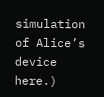simulation of Alice’s device here.)